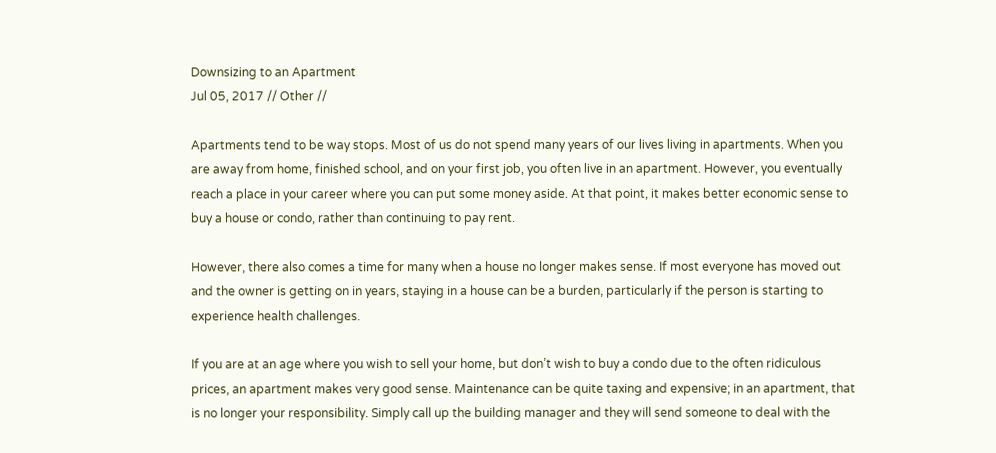Downsizing to an Apartment
Jul 05, 2017 // Other //

Apartments tend to be way stops. Most of us do not spend many years of our lives living in apartments. When you are away from home, finished school, and on your first job, you often live in an apartment. However, you eventually reach a place in your career where you can put some money aside. At that point, it makes better economic sense to buy a house or condo, rather than continuing to pay rent.

However, there also comes a time for many when a house no longer makes sense. If most everyone has moved out and the owner is getting on in years, staying in a house can be a burden, particularly if the person is starting to experience health challenges.

If you are at an age where you wish to sell your home, but don’t wish to buy a condo due to the often ridiculous prices, an apartment makes very good sense. Maintenance can be quite taxing and expensive; in an apartment, that is no longer your responsibility. Simply call up the building manager and they will send someone to deal with the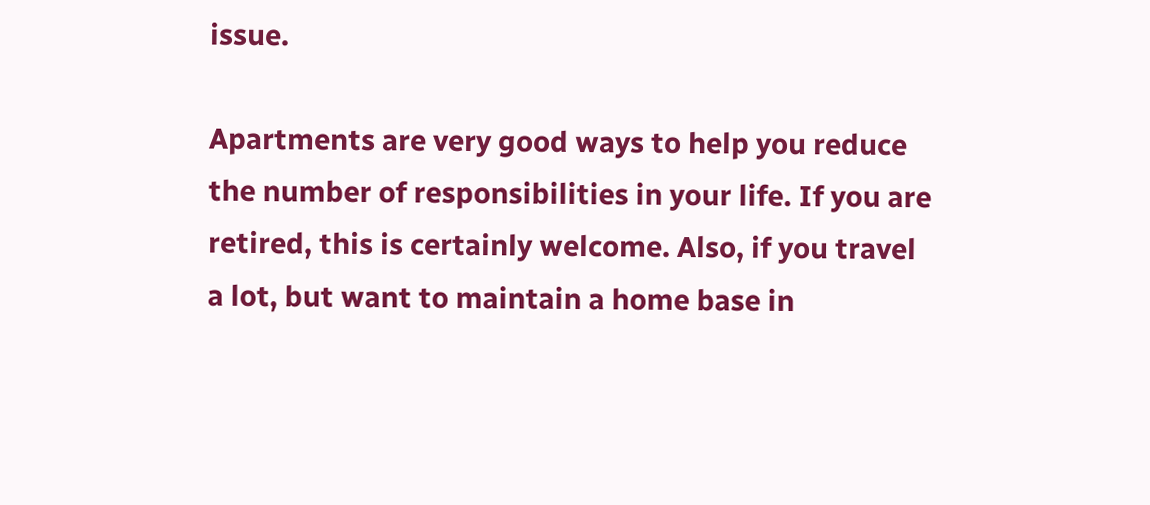issue.

Apartments are very good ways to help you reduce the number of responsibilities in your life. If you are retired, this is certainly welcome. Also, if you travel a lot, but want to maintain a home base in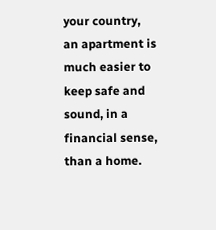your country, an apartment is much easier to keep safe and sound, in a financial sense, than a home.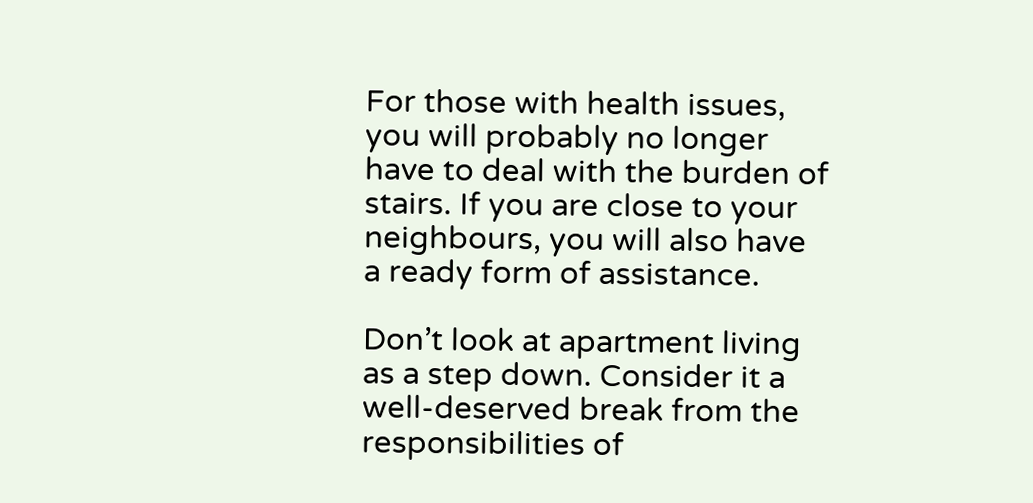For those with health issues, you will probably no longer have to deal with the burden of stairs. If you are close to your neighbours, you will also have a ready form of assistance.

Don’t look at apartment living as a step down. Consider it a well-deserved break from the responsibilities of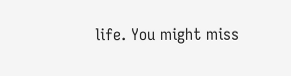life. You might miss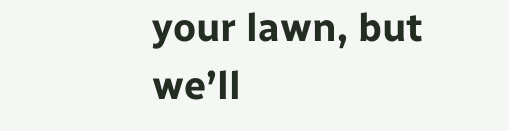your lawn, but we’ll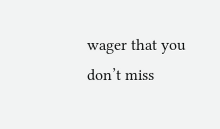wager that you don’t miss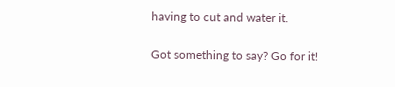having to cut and water it.

Got something to say? Go for it!